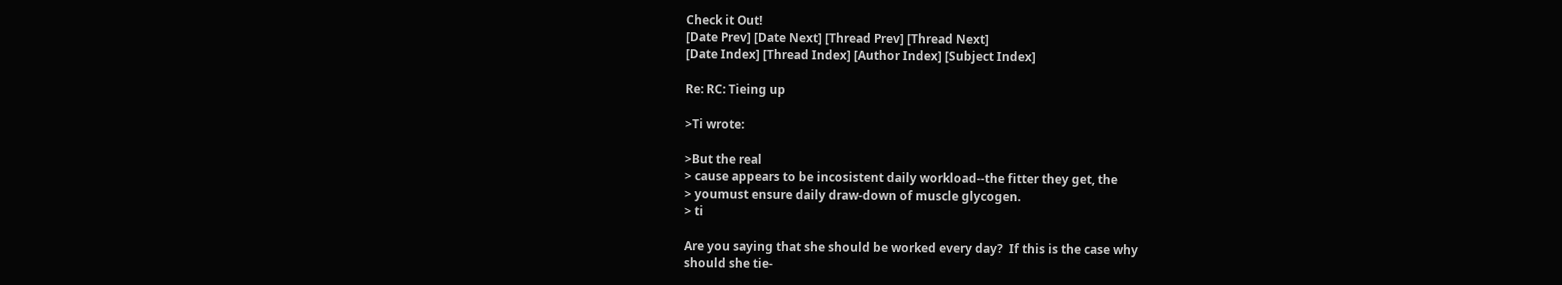Check it Out!
[Date Prev] [Date Next] [Thread Prev] [Thread Next]
[Date Index] [Thread Index] [Author Index] [Subject Index]

Re: RC: Tieing up

>Ti wrote:

>But the real
> cause appears to be incosistent daily workload--the fitter they get, the
> youmust ensure daily draw-down of muscle glycogen.
> ti

Are you saying that she should be worked every day?  If this is the case why
should she tie-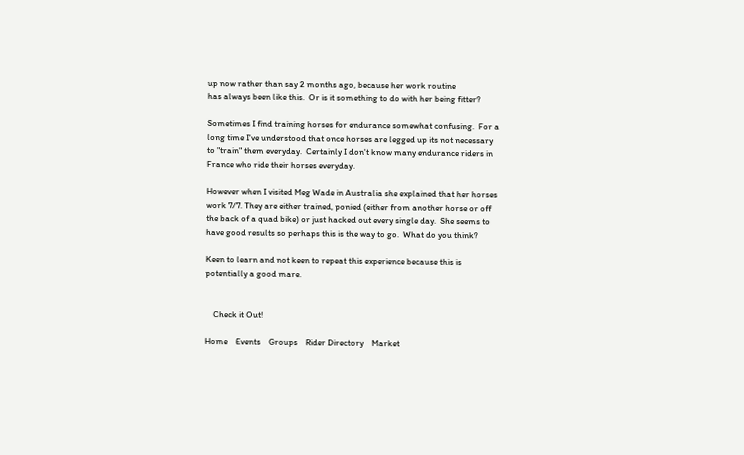up now rather than say 2 months ago, because her work routine
has always been like this.  Or is it something to do with her being fitter?

Sometimes I find training horses for endurance somewhat confusing.  For a
long time I've understood that once horses are legged up its not necessary
to "train" them everyday.  Certainly I don't know many endurance riders in
France who ride their horses everyday.

However when I visited Meg Wade in Australia she explained that her horses
work 7/7. They are either trained, ponied (either from another horse or off
the back of a quad bike) or just hacked out every single day.  She seems to
have good results so perhaps this is the way to go.  What do you think?

Keen to learn and not keen to repeat this experience because this is
potentially a good mare.


    Check it Out!

Home    Events    Groups    Rider Directory    Market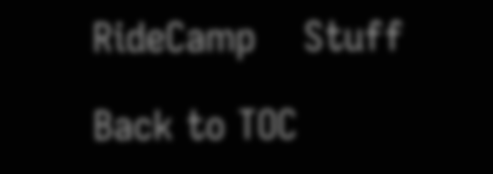RideCamp    Stuff

Back to TOC